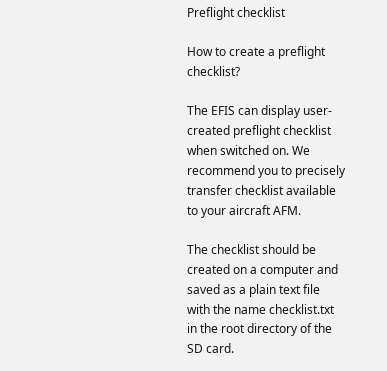Preflight checklist

How to create a preflight checklist?

The EFIS can display user-created preflight checklist when switched on. We recommend you to precisely transfer checklist available to your aircraft AFM.

The checklist should be created on a computer and saved as a plain text file with the name checklist.txt in the root directory of the SD card.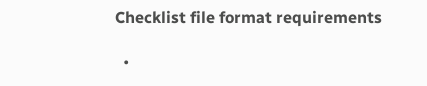Checklist file format requirements

  •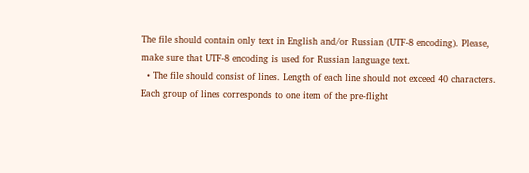The file should contain only text in English and/or Russian (UTF-8 encoding). Please, make sure that UTF-8 encoding is used for Russian language text.
  • The file should consist of lines. Length of each line should not exceed 40 characters. Each group of lines corresponds to one item of the pre-flight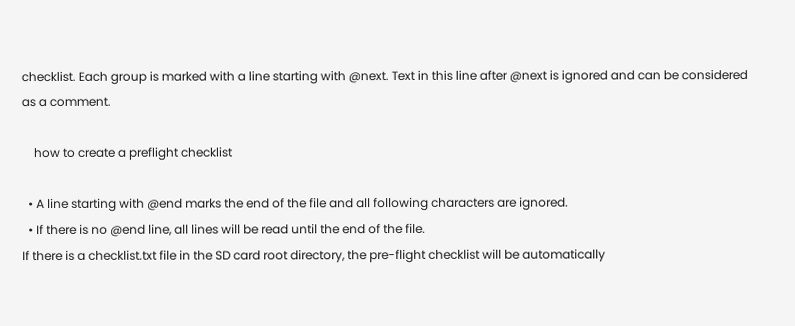checklist. Each group is marked with a line starting with @next. Text in this line after @next is ignored and can be considered as a comment.

    how to create a preflight checklist

  • A line starting with @end marks the end of the file and all following characters are ignored.
  • If there is no @end line, all lines will be read until the end of the file.
If there is a checklist.txt file in the SD card root directory, the pre-flight checklist will be automatically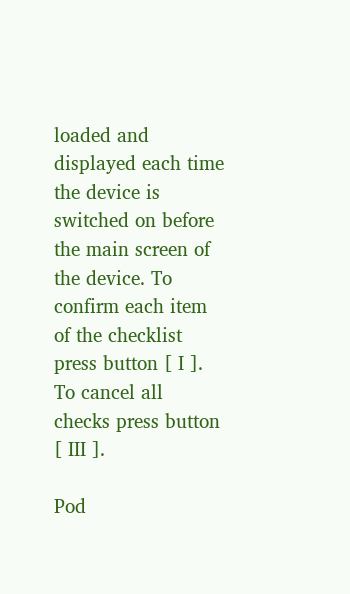loaded and displayed each time the device is switched on before the main screen of the device. To confirm each item of the checklist press button [ I ]. To cancel all checks press button [ III ].

Pod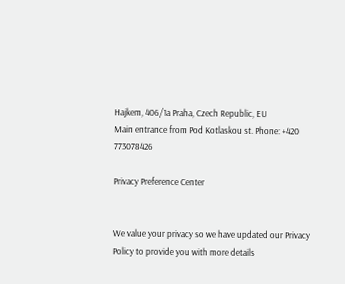Hajkem, 406/1a Praha, Czech Republic, EU
Main entrance from Pod Kotlaskou st. Phone: +420 773078426

Privacy Preference Center


We value your privacy so we have updated our Privacy Policy to provide you with more details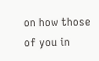on how those of you in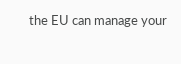the EU can manage your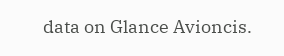data on Glance Avioncis.